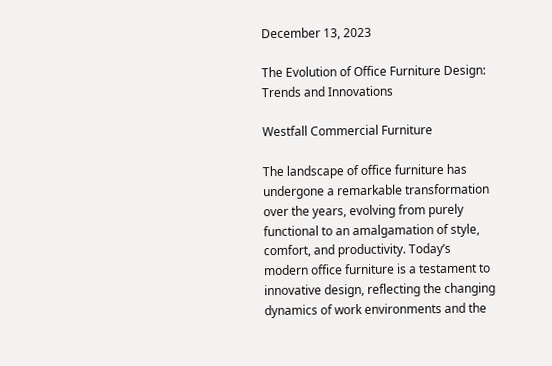December 13, 2023

The Evolution of Office Furniture Design: Trends and Innovations

Westfall Commercial Furniture

The landscape of office furniture has undergone a remarkable transformation over the years, evolving from purely functional to an amalgamation of style, comfort, and productivity. Today’s modern office furniture is a testament to innovative design, reflecting the changing dynamics of work environments and the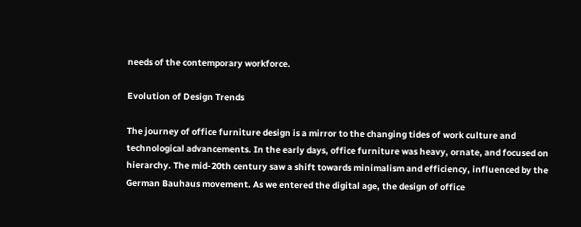needs of the contemporary workforce.

Evolution of Design Trends

The journey of office furniture design is a mirror to the changing tides of work culture and technological advancements. In the early days, office furniture was heavy, ornate, and focused on hierarchy. The mid-20th century saw a shift towards minimalism and efficiency, influenced by the German Bauhaus movement. As we entered the digital age, the design of office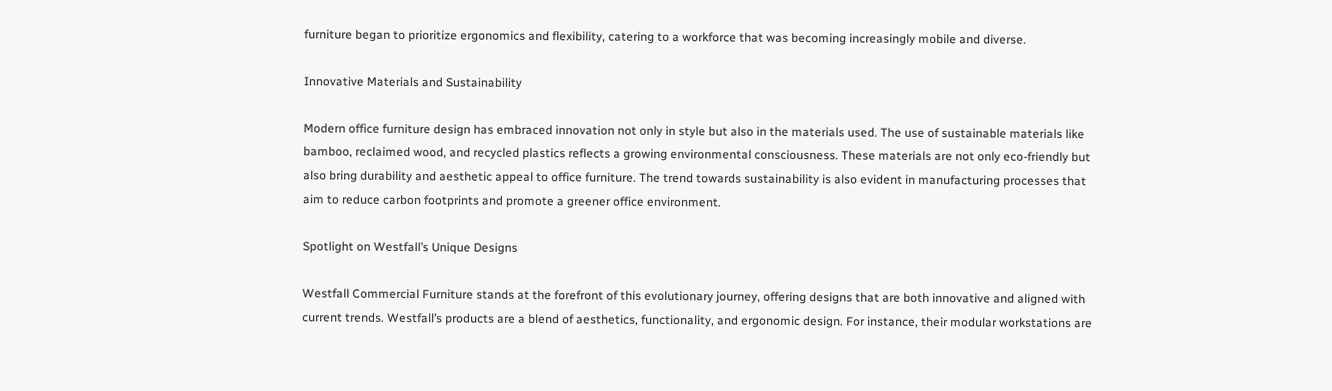furniture began to prioritize ergonomics and flexibility, catering to a workforce that was becoming increasingly mobile and diverse.

Innovative Materials and Sustainability

Modern office furniture design has embraced innovation not only in style but also in the materials used. The use of sustainable materials like bamboo, reclaimed wood, and recycled plastics reflects a growing environmental consciousness. These materials are not only eco-friendly but also bring durability and aesthetic appeal to office furniture. The trend towards sustainability is also evident in manufacturing processes that aim to reduce carbon footprints and promote a greener office environment.

Spotlight on Westfall’s Unique Designs

Westfall Commercial Furniture stands at the forefront of this evolutionary journey, offering designs that are both innovative and aligned with current trends. Westfall’s products are a blend of aesthetics, functionality, and ergonomic design. For instance, their modular workstations are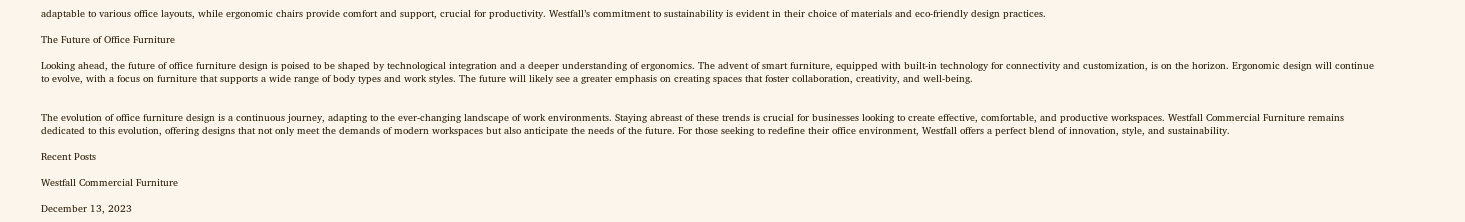adaptable to various office layouts, while ergonomic chairs provide comfort and support, crucial for productivity. Westfall’s commitment to sustainability is evident in their choice of materials and eco-friendly design practices.

The Future of Office Furniture

Looking ahead, the future of office furniture design is poised to be shaped by technological integration and a deeper understanding of ergonomics. The advent of smart furniture, equipped with built-in technology for connectivity and customization, is on the horizon. Ergonomic design will continue to evolve, with a focus on furniture that supports a wide range of body types and work styles. The future will likely see a greater emphasis on creating spaces that foster collaboration, creativity, and well-being.


The evolution of office furniture design is a continuous journey, adapting to the ever-changing landscape of work environments. Staying abreast of these trends is crucial for businesses looking to create effective, comfortable, and productive workspaces. Westfall Commercial Furniture remains dedicated to this evolution, offering designs that not only meet the demands of modern workspaces but also anticipate the needs of the future. For those seeking to redefine their office environment, Westfall offers a perfect blend of innovation, style, and sustainability.

Recent Posts

Westfall Commercial Furniture

December 13, 2023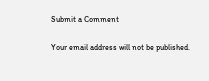Submit a Comment

Your email address will not be published.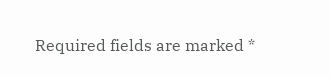Required fields are marked *